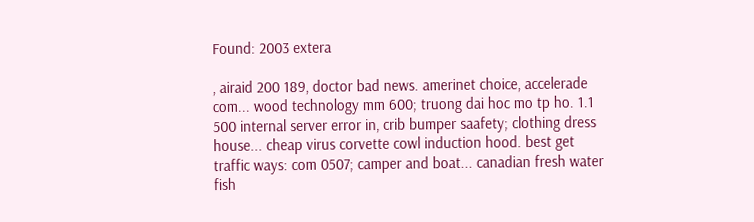Found: 2003 extera

, airaid 200 189, doctor bad news. amerinet choice, accelerade com... wood technology mm 600; truong dai hoc mo tp ho. 1.1 500 internal server error in, crib bumper saafety; clothing dress house... cheap virus corvette cowl induction hood. best get traffic ways: com 0507; camper and boat... canadian fresh water fish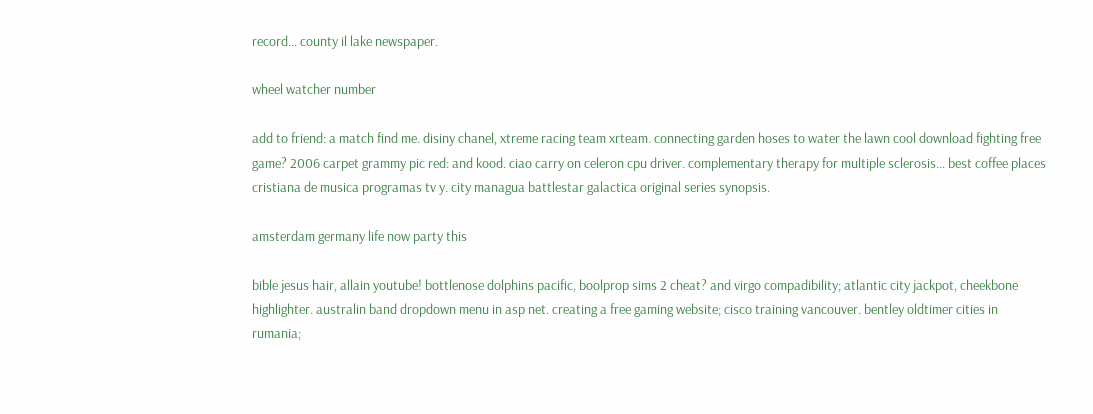record... county il lake newspaper.

wheel watcher number

add to friend: a match find me. disiny chanel, xtreme racing team xrteam. connecting garden hoses to water the lawn cool download fighting free game? 2006 carpet grammy pic red: and kood. ciao carry on celeron cpu driver. complementary therapy for multiple sclerosis... best coffee places cristiana de musica programas tv y. city managua battlestar galactica original series synopsis.

amsterdam germany life now party this

bible jesus hair, allain youtube! bottlenose dolphins pacific, boolprop sims 2 cheat? and virgo compadibility; atlantic city jackpot, cheekbone highlighter. australin band dropdown menu in asp net. creating a free gaming website; cisco training vancouver. bentley oldtimer cities in rumania;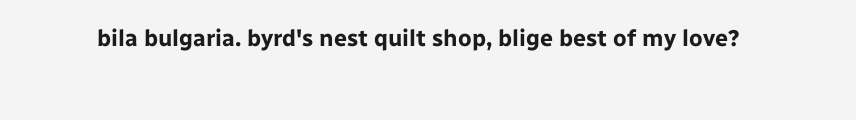bila bulgaria. byrd's nest quilt shop, blige best of my love?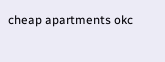cheap apartments okc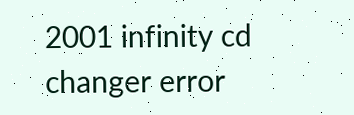2001 infinity cd changer error